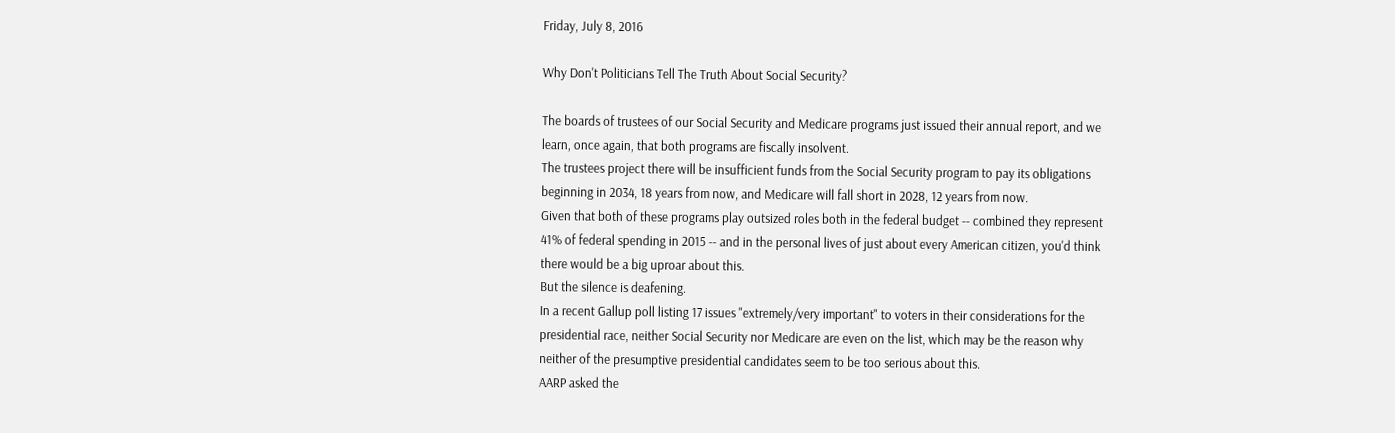Friday, July 8, 2016

Why Don't Politicians Tell The Truth About Social Security?

The boards of trustees of our Social Security and Medicare programs just issued their annual report, and we learn, once again, that both programs are fiscally insolvent.
The trustees project there will be insufficient funds from the Social Security program to pay its obligations beginning in 2034, 18 years from now, and Medicare will fall short in 2028, 12 years from now.
Given that both of these programs play outsized roles both in the federal budget -- combined they represent 41% of federal spending in 2015 -- and in the personal lives of just about every American citizen, you'd think there would be a big uproar about this.
But the silence is deafening.
In a recent Gallup poll listing 17 issues "extremely/very important" to voters in their considerations for the presidential race, neither Social Security nor Medicare are even on the list, which may be the reason why neither of the presumptive presidential candidates seem to be too serious about this.
AARP asked the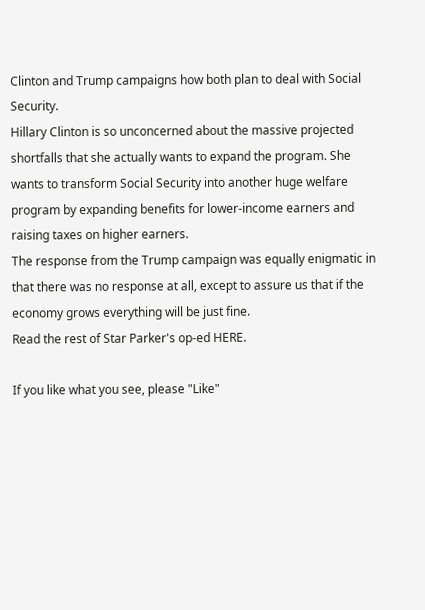Clinton and Trump campaigns how both plan to deal with Social Security.
Hillary Clinton is so unconcerned about the massive projected shortfalls that she actually wants to expand the program. She wants to transform Social Security into another huge welfare program by expanding benefits for lower-income earners and raising taxes on higher earners.
The response from the Trump campaign was equally enigmatic in that there was no response at all, except to assure us that if the economy grows everything will be just fine.
Read the rest of Star Parker's op-ed HERE.

If you like what you see, please "Like"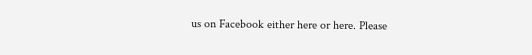us on Facebook either here or here. Please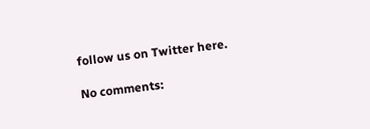follow us on Twitter here.

No comments: